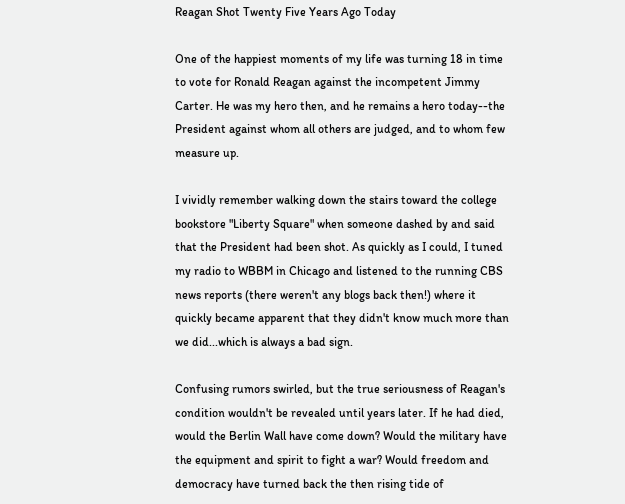Reagan Shot Twenty Five Years Ago Today

One of the happiest moments of my life was turning 18 in time to vote for Ronald Reagan against the incompetent Jimmy Carter. He was my hero then, and he remains a hero today--the President against whom all others are judged, and to whom few measure up.

I vividly remember walking down the stairs toward the college bookstore "Liberty Square" when someone dashed by and said that the President had been shot. As quickly as I could, I tuned my radio to WBBM in Chicago and listened to the running CBS news reports (there weren't any blogs back then!) where it quickly became apparent that they didn't know much more than we did...which is always a bad sign.

Confusing rumors swirled, but the true seriousness of Reagan's condition wouldn't be revealed until years later. If he had died, would the Berlin Wall have come down? Would the military have the equipment and spirit to fight a war? Would freedom and democracy have turned back the then rising tide of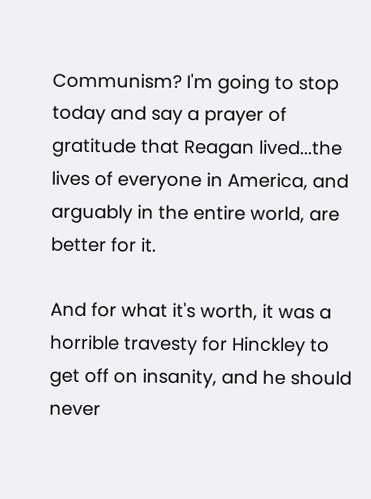Communism? I'm going to stop today and say a prayer of gratitude that Reagan lived...the lives of everyone in America, and arguably in the entire world, are better for it.

And for what it's worth, it was a horrible travesty for Hinckley to get off on insanity, and he should never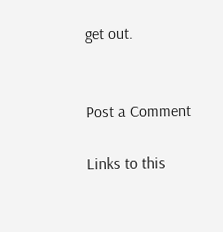get out.


Post a Comment

Links to this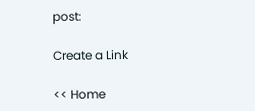post:

Create a Link

<< Home